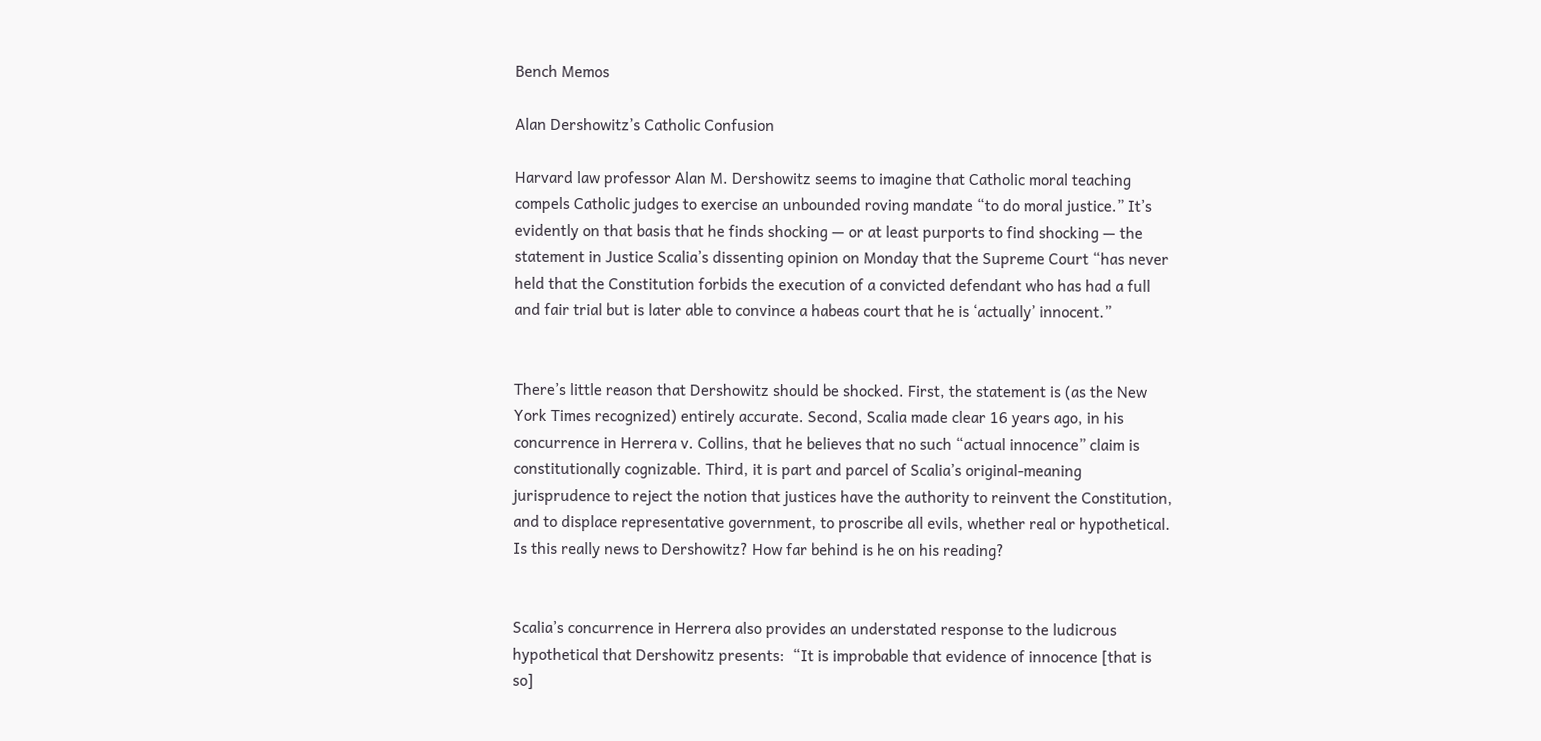Bench Memos

Alan Dershowitz’s Catholic Confusion

Harvard law professor Alan M. Dershowitz seems to imagine that Catholic moral teaching compels Catholic judges to exercise an unbounded roving mandate “to do moral justice.” It’s evidently on that basis that he finds shocking — or at least purports to find shocking — the statement in Justice Scalia’s dissenting opinion on Monday that the Supreme Court “has never held that the Constitution forbids the execution of a convicted defendant who has had a full and fair trial but is later able to convince a habeas court that he is ‘actually’ innocent.”


There’s little reason that Dershowitz should be shocked. First, the statement is (as the New York Times recognized) entirely accurate. Second, Scalia made clear 16 years ago, in his concurrence in Herrera v. Collins, that he believes that no such “actual innocence” claim is constitutionally cognizable. Third, it is part and parcel of Scalia’s original-meaning jurisprudence to reject the notion that justices have the authority to reinvent the Constitution, and to displace representative government, to proscribe all evils, whether real or hypothetical. Is this really news to Dershowitz? How far behind is he on his reading?


Scalia’s concurrence in Herrera also provides an understated response to the ludicrous hypothetical that Dershowitz presents:  “It is improbable that evidence of innocence [that is so]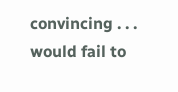convincing . . . would fail to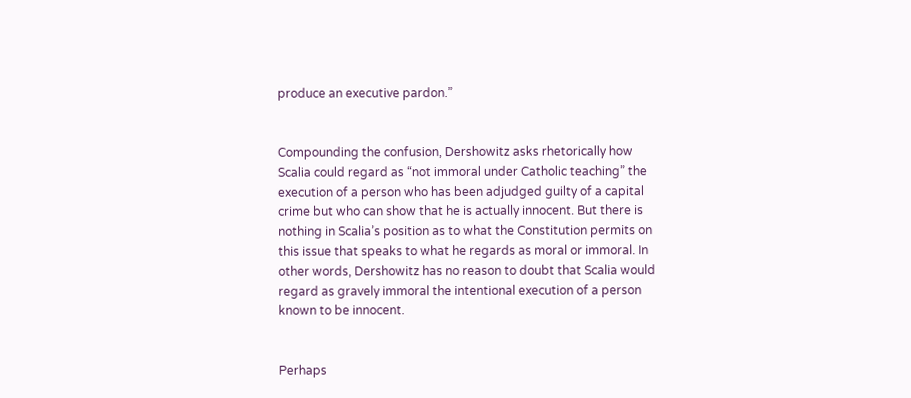produce an executive pardon.”


Compounding the confusion, Dershowitz asks rhetorically how Scalia could regard as “not immoral under Catholic teaching” the execution of a person who has been adjudged guilty of a capital crime but who can show that he is actually innocent. But there is nothing in Scalia’s position as to what the Constitution permits on this issue that speaks to what he regards as moral or immoral. In other words, Dershowitz has no reason to doubt that Scalia would regard as gravely immoral the intentional execution of a person known to be innocent.


Perhaps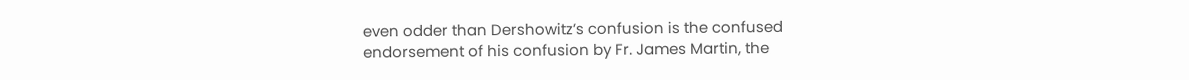even odder than Dershowitz’s confusion is the confused endorsement of his confusion by Fr. James Martin, the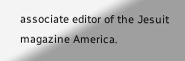associate editor of the Jesuit magazine America.